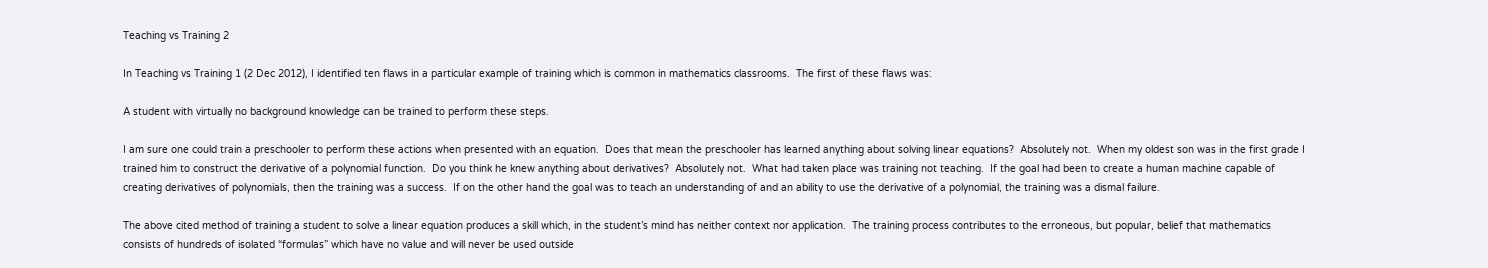Teaching vs Training 2

In Teaching vs Training 1 (2 Dec 2012), I identified ten flaws in a particular example of training which is common in mathematics classrooms.  The first of these flaws was:

A student with virtually no background knowledge can be trained to perform these steps.

I am sure one could train a preschooler to perform these actions when presented with an equation.  Does that mean the preschooler has learned anything about solving linear equations?  Absolutely not.  When my oldest son was in the first grade I trained him to construct the derivative of a polynomial function.  Do you think he knew anything about derivatives?  Absolutely not.  What had taken place was training not teaching.  If the goal had been to create a human machine capable of creating derivatives of polynomials, then the training was a success.  If on the other hand the goal was to teach an understanding of and an ability to use the derivative of a polynomial, the training was a dismal failure.

The above cited method of training a student to solve a linear equation produces a skill which, in the student’s mind has neither context nor application.  The training process contributes to the erroneous, but popular, belief that mathematics consists of hundreds of isolated “formulas” which have no value and will never be used outside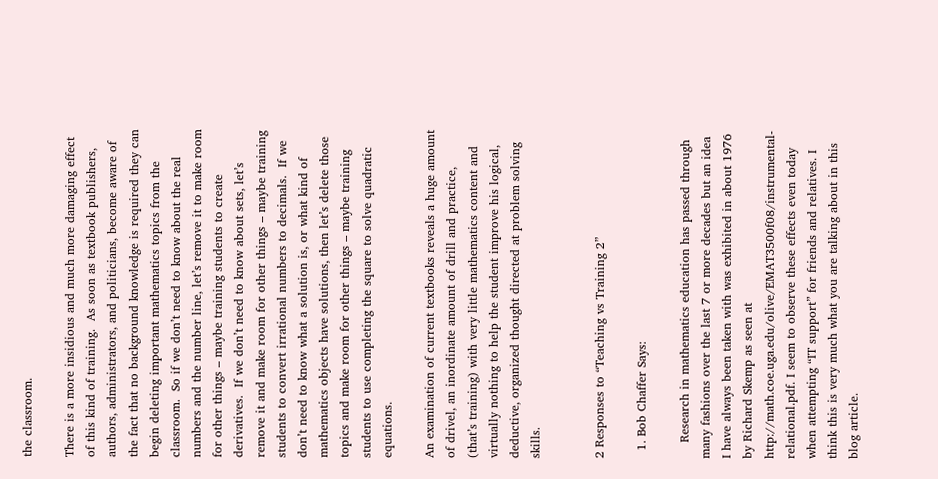the classroom.

There is a more insidious and much more damaging effect of this kind of training.  As soon as textbook publishers, authors, administrators, and politicians, become aware of the fact that no background knowledge is required they can begin deleting important mathematics topics from the classroom.  So if we don’t need to know about the real numbers and the number line, let’s remove it to make room for other things – maybe training students to create derivatives.  If we don’t need to know about sets, let’s remove it and make room for other things – maybe training students to convert irrational numbers to decimals.  If we don’t need to know what a solution is, or what kind of mathematics objects have solutions, then let’s delete those topics and make room for other things – maybe training students to use completing the square to solve quadratic equations.

An examination of current textbooks reveals a huge amount of drivel, an inordinate amount of drill and practice, (that’s training) with very little mathematics content and virtually nothing to help the student improve his logical, deductive, organized thought directed at problem solving skills.


2 Responses to “Teaching vs Training 2”

  1. Bob Chaffer Says:

    Research in mathematics education has passed through many fashions over the last 7 or more decades but an idea I have always been taken with was exhibited in about 1976 by Richard Skemp as seen at http://math.coe.uga.edu/olive/EMAT3500f08/instrumental-relational.pdf. I seem to observe these effects even today when attempting “IT support” for friends and relatives. I think this is very much what you are talking about in this blog article.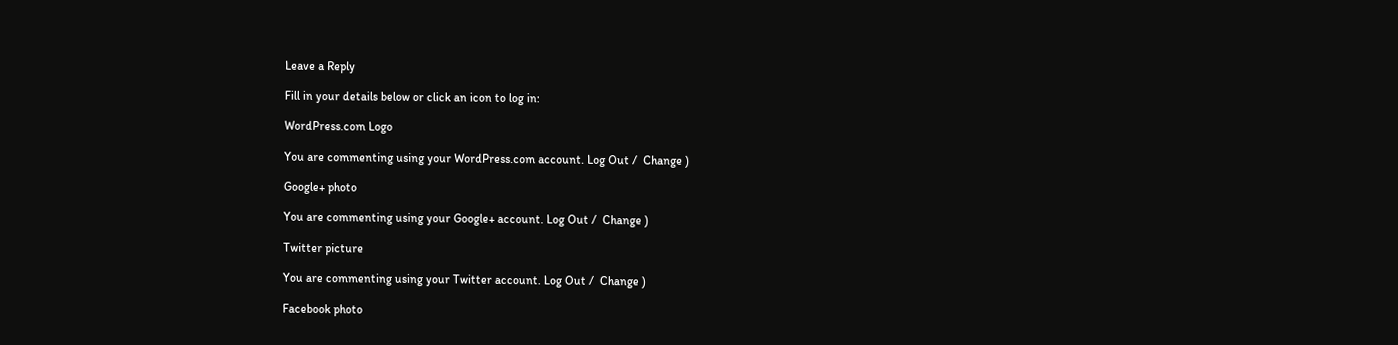Leave a Reply

Fill in your details below or click an icon to log in:

WordPress.com Logo

You are commenting using your WordPress.com account. Log Out /  Change )

Google+ photo

You are commenting using your Google+ account. Log Out /  Change )

Twitter picture

You are commenting using your Twitter account. Log Out /  Change )

Facebook photo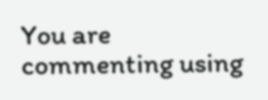You are commenting using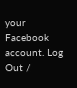your Facebook account. Log Out /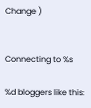Change )


Connecting to %s

%d bloggers like this: